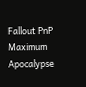Fallout PnP Maximum Apocalypse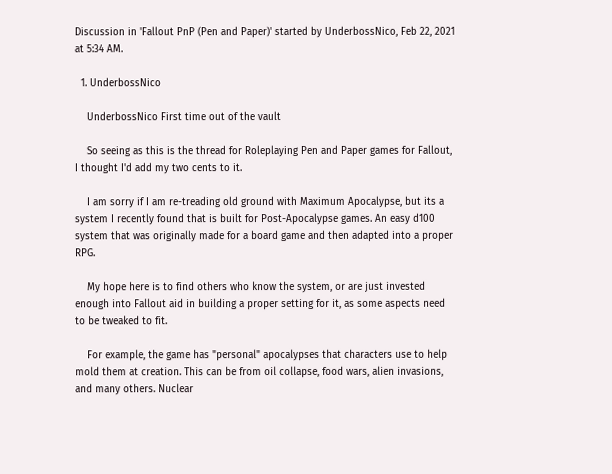Discussion in 'Fallout PnP (Pen and Paper)' started by UnderbossNico, Feb 22, 2021 at 5:34 AM.

  1. UnderbossNico

    UnderbossNico First time out of the vault

    So seeing as this is the thread for Roleplaying Pen and Paper games for Fallout, I thought I'd add my two cents to it.

    I am sorry if I am re-treading old ground with Maximum Apocalypse, but its a system I recently found that is built for Post-Apocalypse games. An easy d100 system that was originally made for a board game and then adapted into a proper RPG.

    My hope here is to find others who know the system, or are just invested enough into Fallout aid in building a proper setting for it, as some aspects need to be tweaked to fit.

    For example, the game has "personal" apocalypses that characters use to help mold them at creation. This can be from oil collapse, food wars, alien invasions, and many others. Nuclear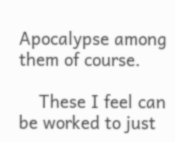Apocalypse among them of course.

    These I feel can be worked to just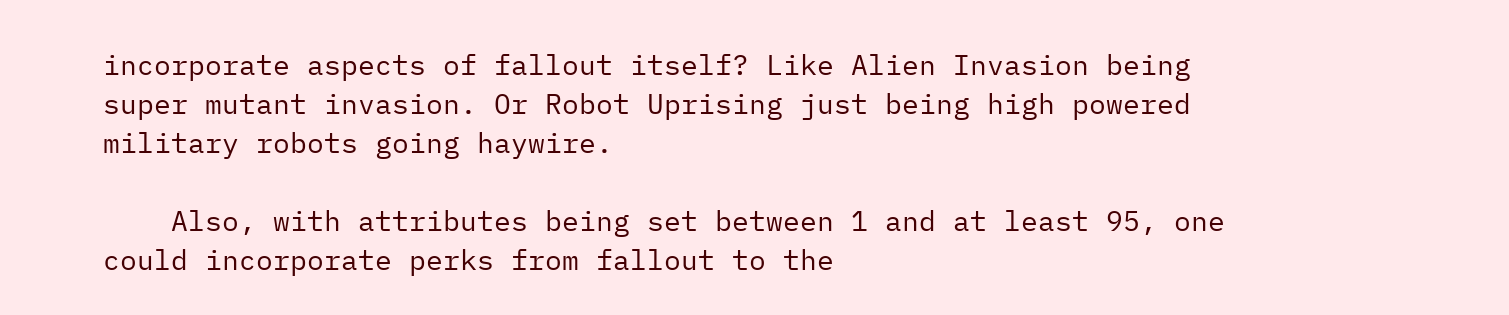incorporate aspects of fallout itself? Like Alien Invasion being super mutant invasion. Or Robot Uprising just being high powered military robots going haywire.

    Also, with attributes being set between 1 and at least 95, one could incorporate perks from fallout to the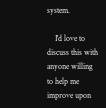system.

    I'd love to discuss this with anyone willing to help me improve upon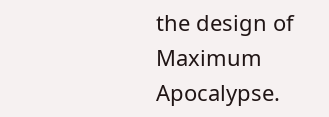the design of Maximum Apocalypse.